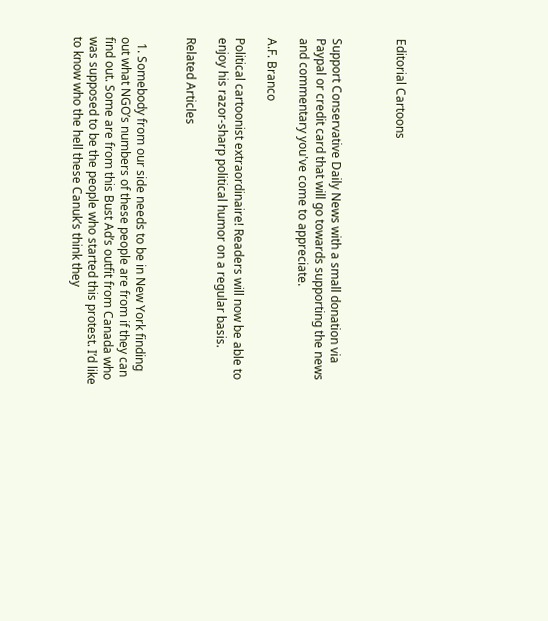Editorial Cartoons



Support Conservative Daily News with a small donation via Paypal or credit card that will go towards supporting the news and commentary you've come to appreciate.

A.F. Branco

Political cartoonist extraordinaire! Readers will now be able to enjoy his razor-sharp political humor on a regular basis.

Related Articles


  1. Somebody from our side needs to be in New York finding out what NGO’s numbers of these people are from if they can find out. Some are from this Bust Ad’s outfit from Canada who was supposed to be the people who started this protest. I’d like to know who the hell these Canuk’s think they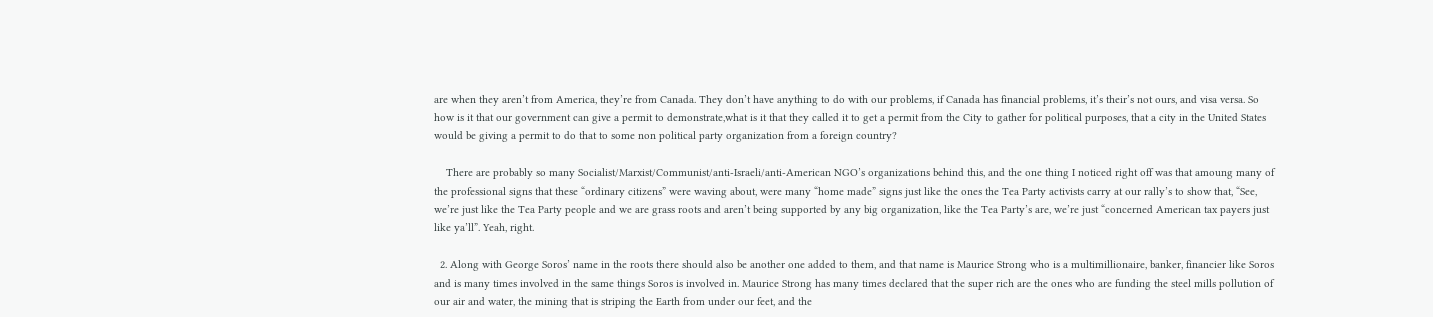are when they aren’t from America, they’re from Canada. They don’t have anything to do with our problems, if Canada has financial problems, it’s their’s not ours, and visa versa. So how is it that our government can give a permit to demonstrate,what is it that they called it to get a permit from the City to gather for political purposes, that a city in the United States would be giving a permit to do that to some non political party organization from a foreign country?

    There are probably so many Socialist/Marxist/Communist/anti-Israeli/anti-American NGO’s organizations behind this, and the one thing I noticed right off was that amoung many of the professional signs that these “ordinary citizens” were waving about, were many “home made” signs just like the ones the Tea Party activists carry at our rally’s to show that, “See, we’re just like the Tea Party people and we are grass roots and aren’t being supported by any big organization, like the Tea Party’s are, we’re just “concerned American tax payers just like ya’ll”. Yeah, right.

  2. Along with George Soros’ name in the roots there should also be another one added to them, and that name is Maurice Strong who is a multimillionaire, banker, financier like Soros and is many times involved in the same things Soros is involved in. Maurice Strong has many times declared that the super rich are the ones who are funding the steel mills pollution of our air and water, the mining that is striping the Earth from under our feet, and the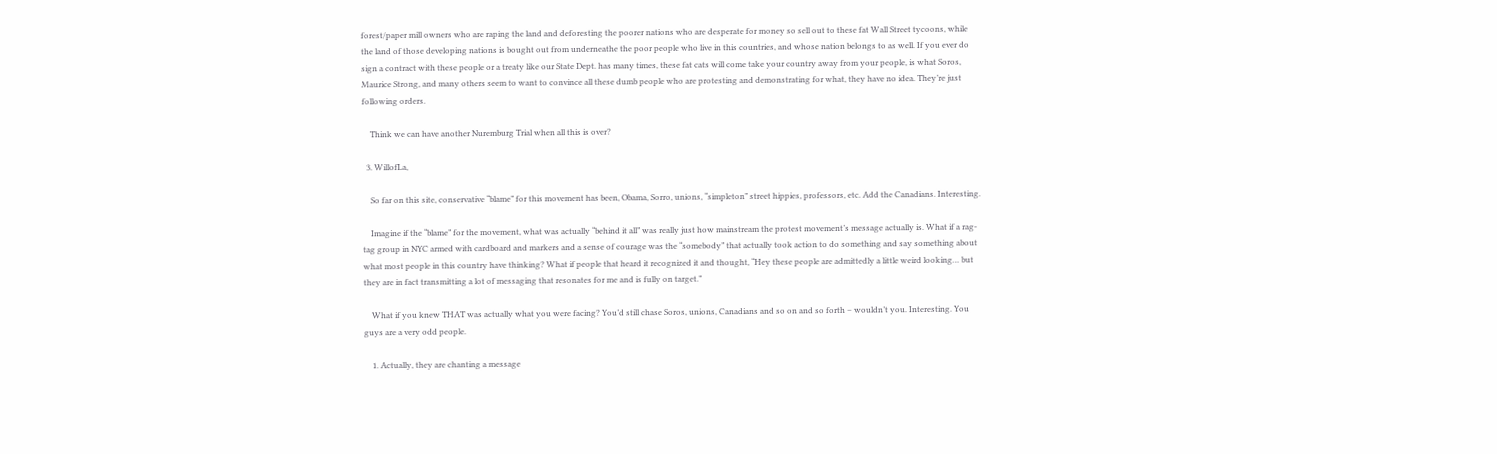forest/paper mill owners who are raping the land and deforesting the poorer nations who are desperate for money so sell out to these fat Wall Street tycoons, while the land of those developing nations is bought out from underneathe the poor people who live in this countries, and whose nation belongs to as well. If you ever do sign a contract with these people or a treaty like our State Dept. has many times, these fat cats will come take your country away from your people, is what Soros, Maurice Strong, and many others seem to want to convince all these dumb people who are protesting and demonstrating for what, they have no idea. They’re just following orders.

    Think we can have another Nuremburg Trial when all this is over?

  3. WillofLa,

    So far on this site, conservative “blame” for this movement has been, Obama, Sorro, unions, “simpleton” street hippies, professors, etc. Add the Canadians. Interesting.

    Imagine if the “blame” for the movement, what was actually “behind it all” was really just how mainstream the protest movement’s message actually is. What if a rag-tag group in NYC armed with cardboard and markers and a sense of courage was the “somebody” that actually took action to do something and say something about what most people in this country have thinking? What if people that heard it recognized it and thought, “Hey these people are admittedly a little weird looking… but they are in fact transmitting a lot of messaging that resonates for me and is fully on target.”

    What if you knew THAT was actually what you were facing? You’d still chase Soros, unions, Canadians and so on and so forth – wouldn’t you. Interesting. You guys are a very odd people.

    1. Actually, they are chanting a message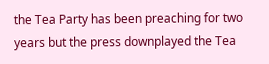the Tea Party has been preaching for two years but the press downplayed the Tea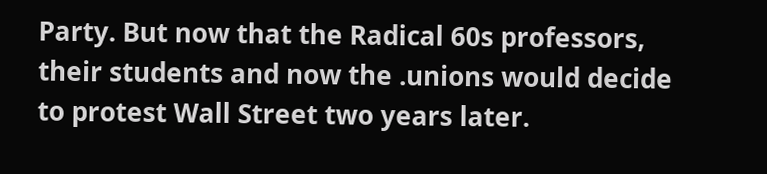Party. But now that the Radical 60s professors, their students and now the .unions would decide to protest Wall Street two years later.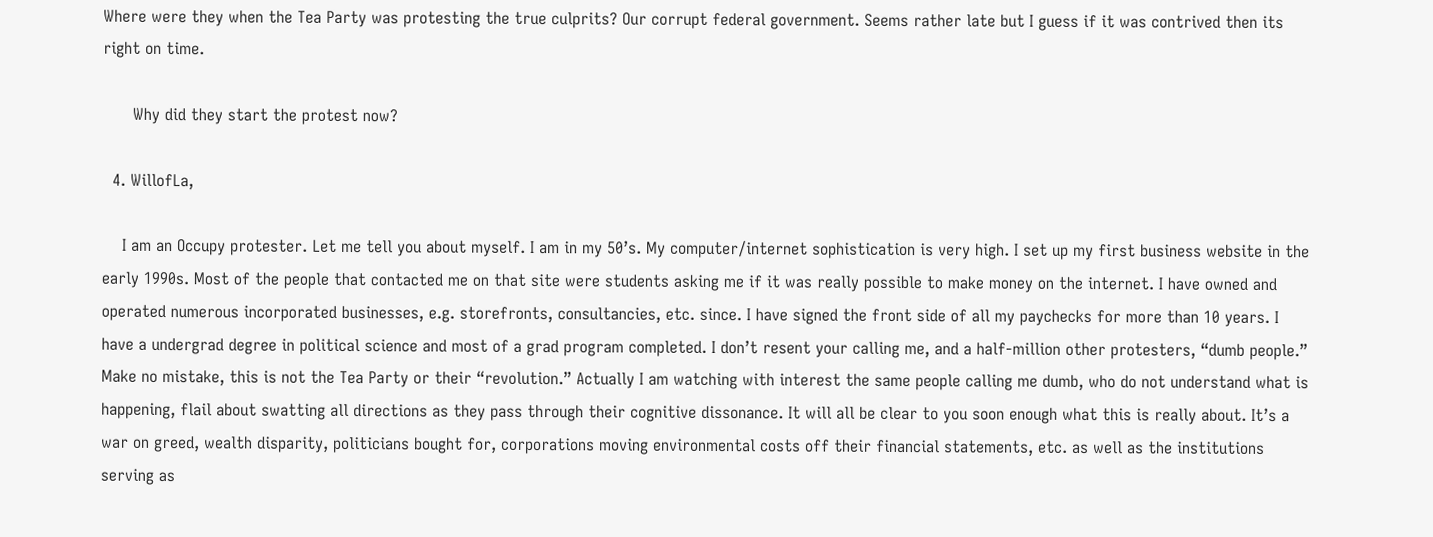Where were they when the Tea Party was protesting the true culprits? Our corrupt federal government. Seems rather late but I guess if it was contrived then its right on time.

      Why did they start the protest now?

  4. WillofLa,

    I am an Occupy protester. Let me tell you about myself. I am in my 50’s. My computer/internet sophistication is very high. I set up my first business website in the early 1990s. Most of the people that contacted me on that site were students asking me if it was really possible to make money on the internet. I have owned and operated numerous incorporated businesses, e.g. storefronts, consultancies, etc. since. I have signed the front side of all my paychecks for more than 10 years. I have a undergrad degree in political science and most of a grad program completed. I don’t resent your calling me, and a half-million other protesters, “dumb people.” Make no mistake, this is not the Tea Party or their “revolution.” Actually I am watching with interest the same people calling me dumb, who do not understand what is happening, flail about swatting all directions as they pass through their cognitive dissonance. It will all be clear to you soon enough what this is really about. It’s a war on greed, wealth disparity, politicians bought for, corporations moving environmental costs off their financial statements, etc. as well as the institutions serving as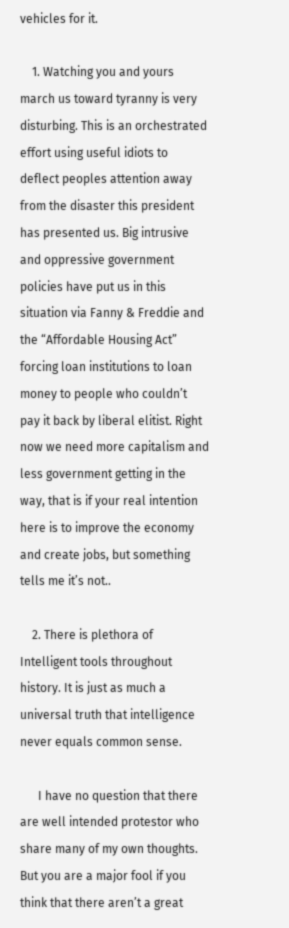vehicles for it.

    1. Watching you and yours march us toward tyranny is very disturbing. This is an orchestrated effort using useful idiots to deflect peoples attention away from the disaster this president has presented us. Big intrusive and oppressive government policies have put us in this situation via Fanny & Freddie and the “Affordable Housing Act” forcing loan institutions to loan money to people who couldn’t pay it back by liberal elitist. Right now we need more capitalism and less government getting in the way, that is if your real intention here is to improve the economy and create jobs, but something tells me it’s not..

    2. There is plethora of Intelligent tools throughout history. It is just as much a universal truth that intelligence never equals common sense.

      I have no question that there are well intended protestor who share many of my own thoughts. But you are a major fool if you think that there aren’t a great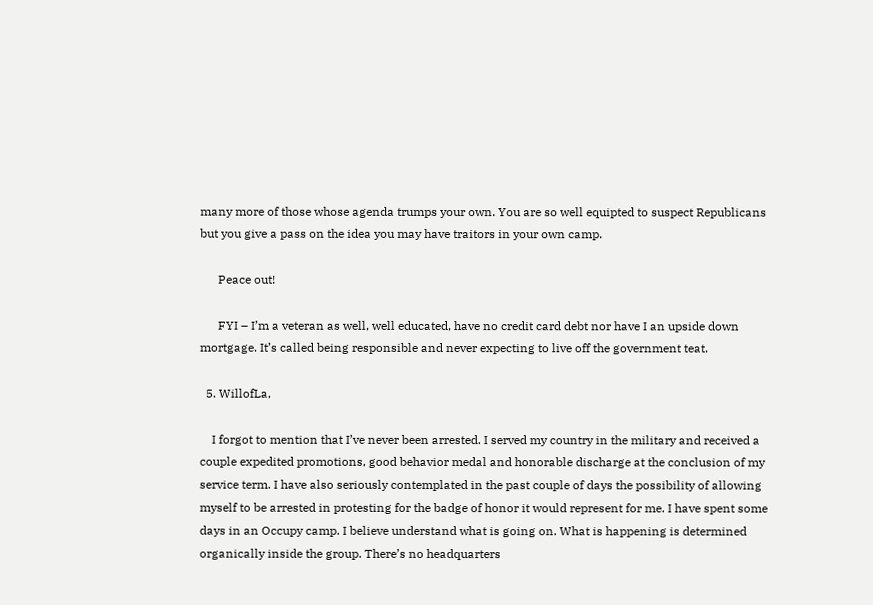many more of those whose agenda trumps your own. You are so well equipted to suspect Republicans but you give a pass on the idea you may have traitors in your own camp.

      Peace out!

      FYI – I’m a veteran as well, well educated, have no credit card debt nor have I an upside down mortgage. It’s called being responsible and never expecting to live off the government teat.

  5. WillofLa,

    I forgot to mention that I’ve never been arrested. I served my country in the military and received a couple expedited promotions, good behavior medal and honorable discharge at the conclusion of my service term. I have also seriously contemplated in the past couple of days the possibility of allowing myself to be arrested in protesting for the badge of honor it would represent for me. I have spent some days in an Occupy camp. I believe understand what is going on. What is happening is determined organically inside the group. There’s no headquarters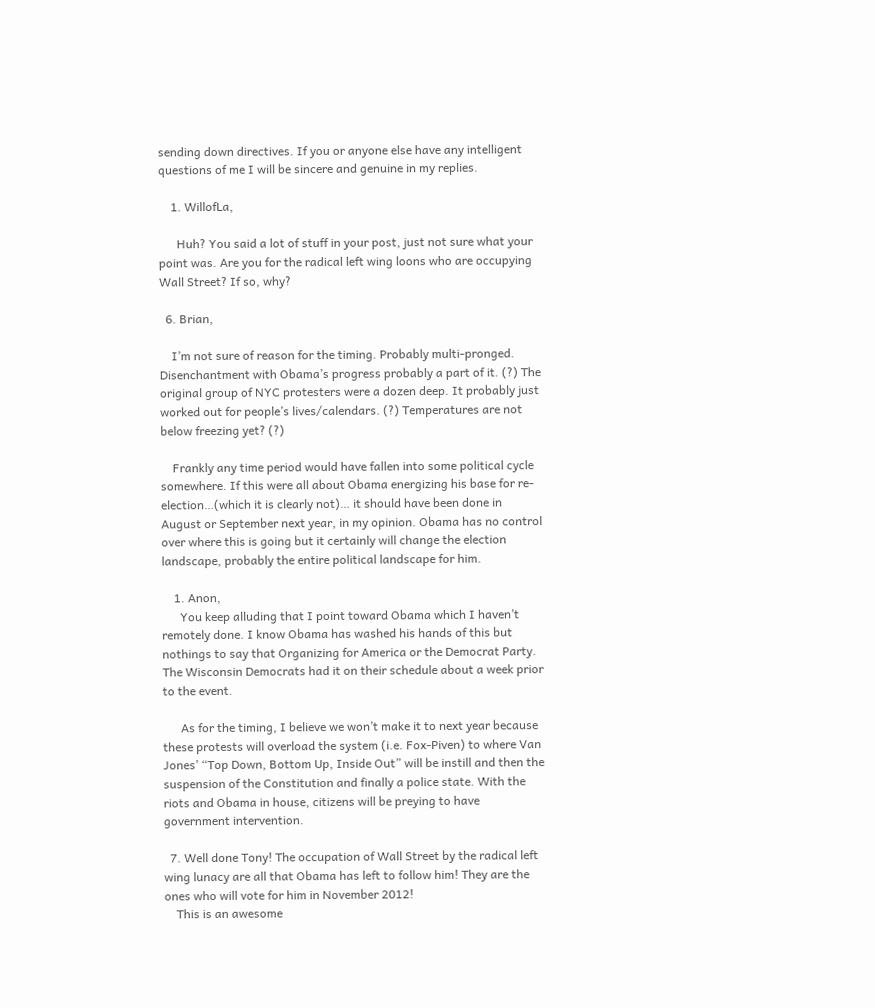sending down directives. If you or anyone else have any intelligent questions of me I will be sincere and genuine in my replies.

    1. WillofLa,

      Huh? You said a lot of stuff in your post, just not sure what your point was. Are you for the radical left wing loons who are occupying Wall Street? If so, why?

  6. Brian,

    I’m not sure of reason for the timing. Probably multi-pronged. Disenchantment with Obama’s progress probably a part of it. (?) The original group of NYC protesters were a dozen deep. It probably just worked out for people’s lives/calendars. (?) Temperatures are not below freezing yet? (?)

    Frankly any time period would have fallen into some political cycle somewhere. If this were all about Obama energizing his base for re-election…(which it is clearly not)… it should have been done in August or September next year, in my opinion. Obama has no control over where this is going but it certainly will change the election landscape, probably the entire political landscape for him.

    1. Anon,
      You keep alluding that I point toward Obama which I haven’t remotely done. I know Obama has washed his hands of this but nothings to say that Organizing for America or the Democrat Party. The Wisconsin Democrats had it on their schedule about a week prior to the event.

      As for the timing, I believe we won’t make it to next year because these protests will overload the system (i.e. Fox-Piven) to where Van Jones’ “Top Down, Bottom Up, Inside Out” will be instill and then the suspension of the Constitution and finally a police state. With the riots and Obama in house, citizens will be preying to have government intervention.

  7. Well done Tony! The occupation of Wall Street by the radical left wing lunacy are all that Obama has left to follow him! They are the ones who will vote for him in November 2012!
    This is an awesome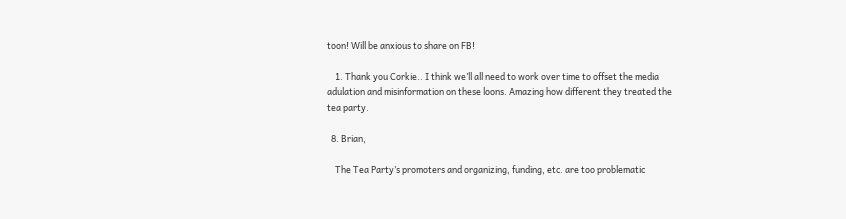toon! Will be anxious to share on FB!

    1. Thank you Corkie.. I think we’ll all need to work over time to offset the media adulation and misinformation on these loons. Amazing how different they treated the tea party.

  8. Brian,

    The Tea Party’s promoters and organizing, funding, etc. are too problematic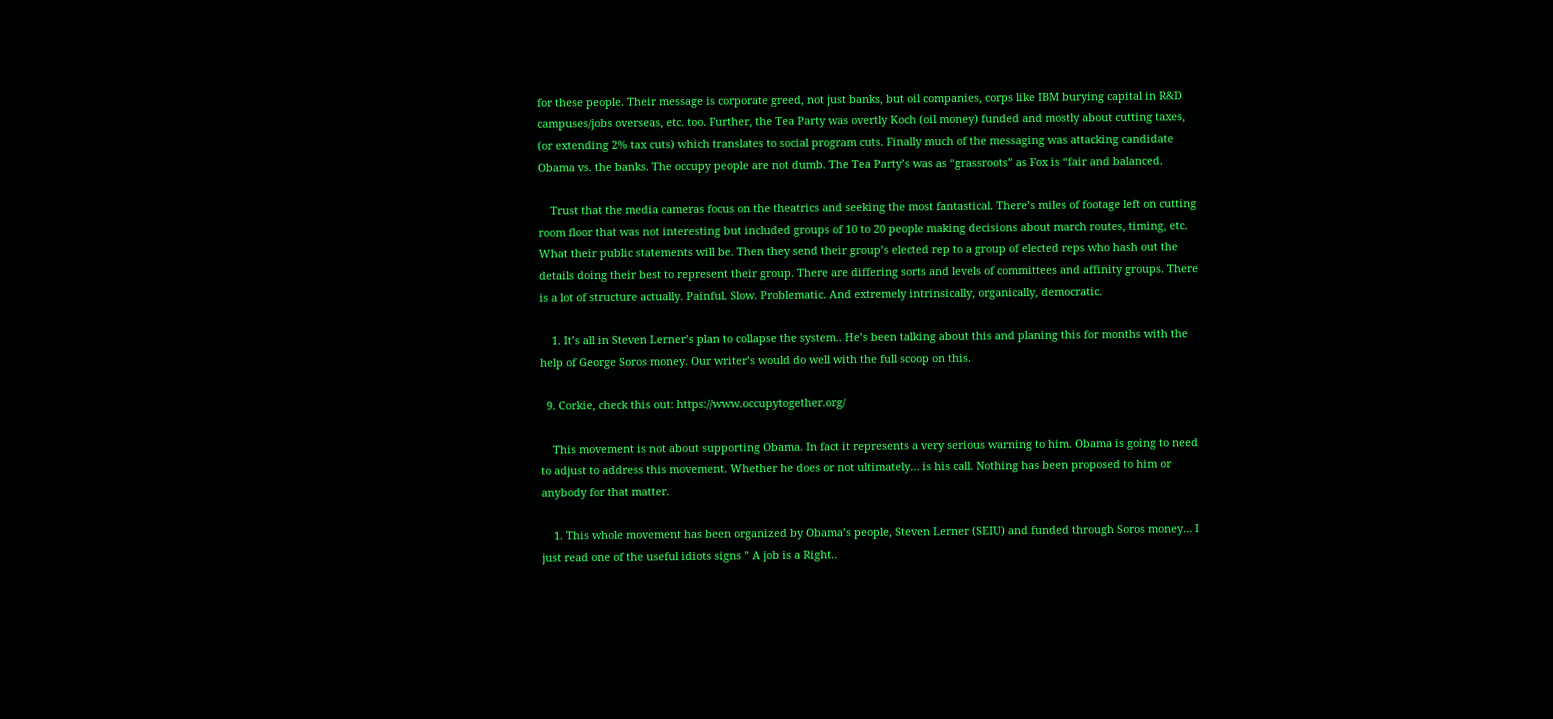for these people. Their message is corporate greed, not just banks, but oil companies, corps like IBM burying capital in R&D campuses/jobs overseas, etc. too. Further, the Tea Party was overtly Koch (oil money) funded and mostly about cutting taxes, (or extending 2% tax cuts) which translates to social program cuts. Finally much of the messaging was attacking candidate Obama vs. the banks. The occupy people are not dumb. The Tea Party’s was as “grassroots” as Fox is “fair and balanced.

    Trust that the media cameras focus on the theatrics and seeking the most fantastical. There’s miles of footage left on cutting room floor that was not interesting but included groups of 10 to 20 people making decisions about march routes, timing, etc. What their public statements will be. Then they send their group’s elected rep to a group of elected reps who hash out the details doing their best to represent their group. There are differing sorts and levels of committees and affinity groups. There is a lot of structure actually. Painful. Slow. Problematic. And extremely intrinsically, organically, democratic.

    1. It’s all in Steven Lerner’s plan to collapse the system.. He’s been talking about this and planing this for months with the help of George Soros money. Our writer’s would do well with the full scoop on this.

  9. Corkie, check this out: https://www.occupytogether.org/

    This movement is not about supporting Obama. In fact it represents a very serious warning to him. Obama is going to need to adjust to address this movement. Whether he does or not ultimately… is his call. Nothing has been proposed to him or anybody for that matter.

    1. This whole movement has been organized by Obama’s people, Steven Lerner (SEIU) and funded through Soros money… I just read one of the useful idiots signs ” A job is a Right..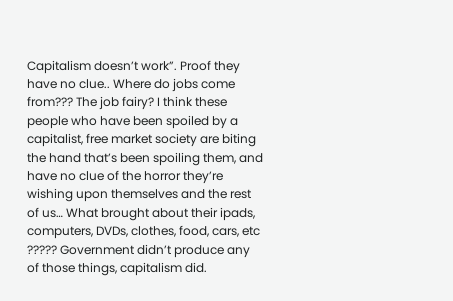Capitalism doesn’t work”. Proof they have no clue.. Where do jobs come from??? The job fairy? I think these people who have been spoiled by a capitalist, free market society are biting the hand that’s been spoiling them, and have no clue of the horror they’re wishing upon themselves and the rest of us… What brought about their ipads, computers, DVDs, clothes, food, cars, etc ????? Government didn’t produce any of those things, capitalism did.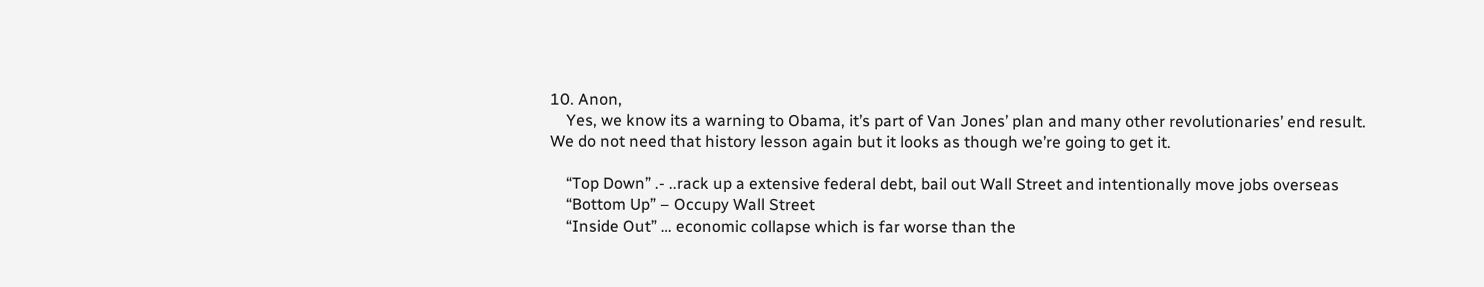10. Anon,
    Yes, we know its a warning to Obama, it’s part of Van Jones’ plan and many other revolutionaries’ end result. We do not need that history lesson again but it looks as though we’re going to get it.

    “Top Down” .- ..rack up a extensive federal debt, bail out Wall Street and intentionally move jobs overseas
    “Bottom Up” – Occupy Wall Street
    “Inside Out” … economic collapse which is far worse than the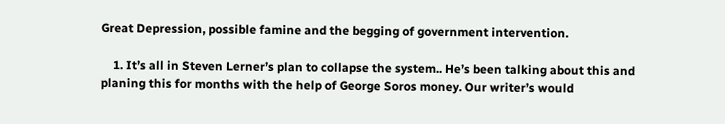Great Depression, possible famine and the begging of government intervention.

    1. It’s all in Steven Lerner’s plan to collapse the system.. He’s been talking about this and planing this for months with the help of George Soros money. Our writer’s would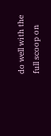do well with the full scoop on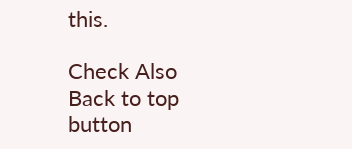this.

Check Also
Back to top button